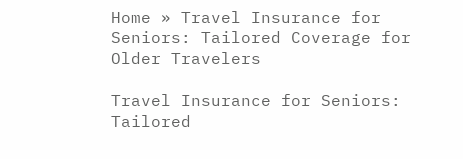Home » Travel Insurance for Seniors: Tailored Coverage for Older Travelers

Travel Insurance for Seniors: Tailored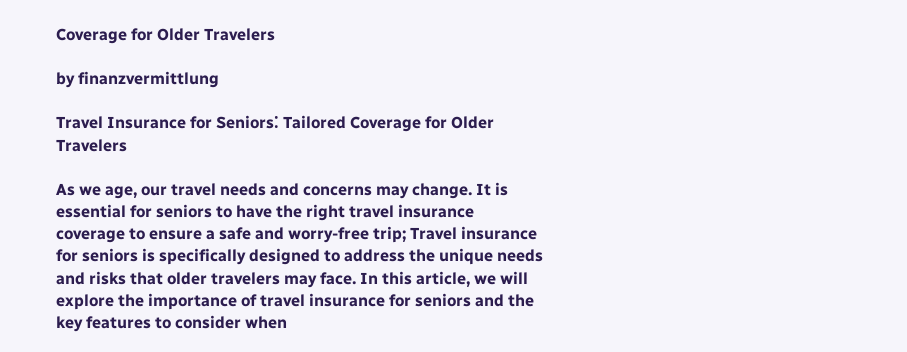Coverage for Older Travelers

by finanzvermittlung

Travel Insurance for Seniors⁚ Tailored Coverage for Older Travelers

As we age, our travel needs and concerns may change. It is essential for seniors to have the right travel insurance coverage to ensure a safe and worry-free trip; Travel insurance for seniors is specifically designed to address the unique needs and risks that older travelers may face. In this article, we will explore the importance of travel insurance for seniors and the key features to consider when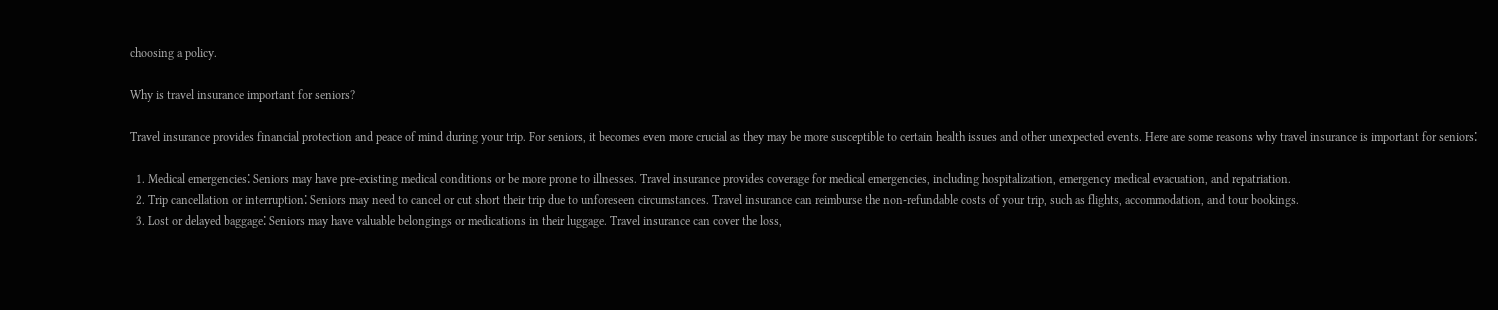choosing a policy.

Why is travel insurance important for seniors?

Travel insurance provides financial protection and peace of mind during your trip. For seniors, it becomes even more crucial as they may be more susceptible to certain health issues and other unexpected events. Here are some reasons why travel insurance is important for seniors⁚

  1. Medical emergencies⁚ Seniors may have pre-existing medical conditions or be more prone to illnesses. Travel insurance provides coverage for medical emergencies, including hospitalization, emergency medical evacuation, and repatriation.
  2. Trip cancellation or interruption⁚ Seniors may need to cancel or cut short their trip due to unforeseen circumstances. Travel insurance can reimburse the non-refundable costs of your trip, such as flights, accommodation, and tour bookings.
  3. Lost or delayed baggage⁚ Seniors may have valuable belongings or medications in their luggage. Travel insurance can cover the loss,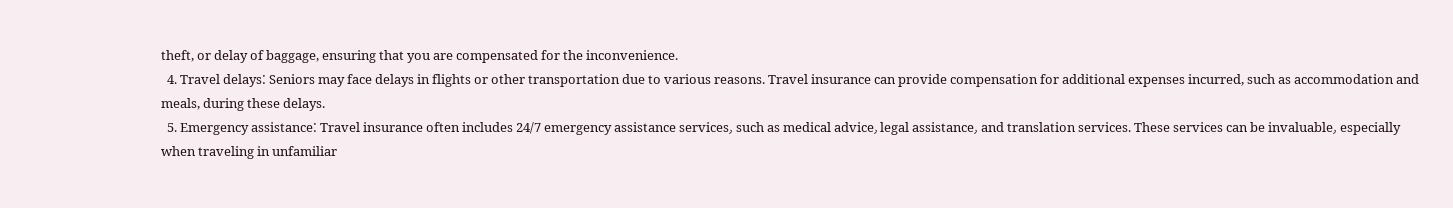theft, or delay of baggage, ensuring that you are compensated for the inconvenience.
  4. Travel delays⁚ Seniors may face delays in flights or other transportation due to various reasons. Travel insurance can provide compensation for additional expenses incurred, such as accommodation and meals, during these delays.
  5. Emergency assistance⁚ Travel insurance often includes 24/7 emergency assistance services٫ such as medical advice٫ legal assistance٫ and translation services. These services can be invaluable٫ especially when traveling in unfamiliar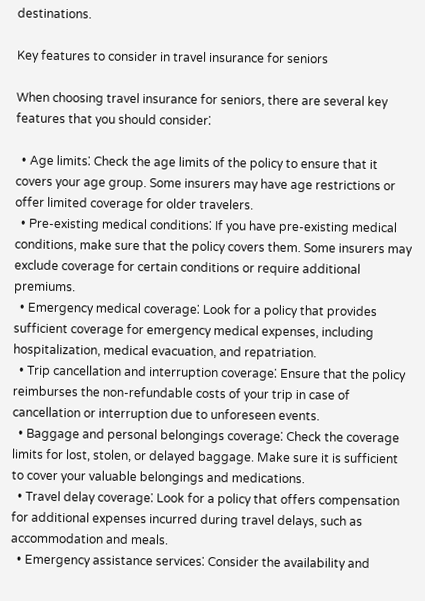destinations.

Key features to consider in travel insurance for seniors

When choosing travel insurance for seniors, there are several key features that you should consider⁚

  • Age limits⁚ Check the age limits of the policy to ensure that it covers your age group. Some insurers may have age restrictions or offer limited coverage for older travelers.
  • Pre-existing medical conditions⁚ If you have pre-existing medical conditions, make sure that the policy covers them. Some insurers may exclude coverage for certain conditions or require additional premiums.
  • Emergency medical coverage⁚ Look for a policy that provides sufficient coverage for emergency medical expenses, including hospitalization, medical evacuation, and repatriation.
  • Trip cancellation and interruption coverage⁚ Ensure that the policy reimburses the non-refundable costs of your trip in case of cancellation or interruption due to unforeseen events.
  • Baggage and personal belongings coverage⁚ Check the coverage limits for lost, stolen, or delayed baggage. Make sure it is sufficient to cover your valuable belongings and medications.
  • Travel delay coverage⁚ Look for a policy that offers compensation for additional expenses incurred during travel delays, such as accommodation and meals.
  • Emergency assistance services⁚ Consider the availability and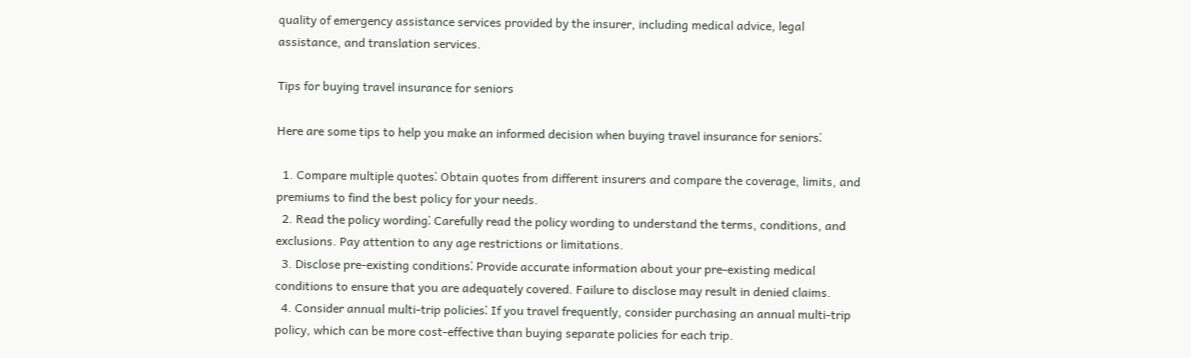quality of emergency assistance services provided by the insurer, including medical advice, legal assistance, and translation services.

Tips for buying travel insurance for seniors

Here are some tips to help you make an informed decision when buying travel insurance for seniors⁚

  1. Compare multiple quotes⁚ Obtain quotes from different insurers and compare the coverage, limits, and premiums to find the best policy for your needs.
  2. Read the policy wording⁚ Carefully read the policy wording to understand the terms, conditions, and exclusions. Pay attention to any age restrictions or limitations.
  3. Disclose pre-existing conditions⁚ Provide accurate information about your pre-existing medical conditions to ensure that you are adequately covered. Failure to disclose may result in denied claims.
  4. Consider annual multi-trip policies⁚ If you travel frequently, consider purchasing an annual multi-trip policy, which can be more cost-effective than buying separate policies for each trip.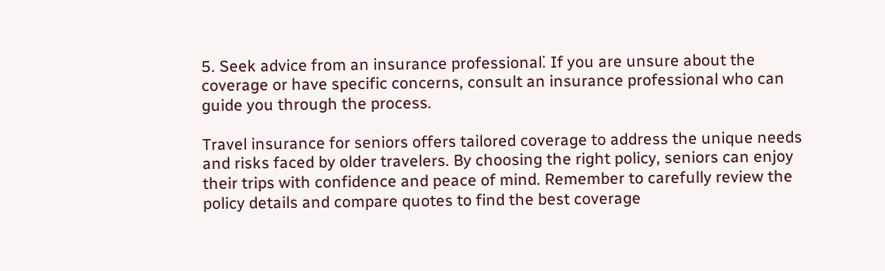5. Seek advice from an insurance professional⁚ If you are unsure about the coverage or have specific concerns, consult an insurance professional who can guide you through the process.

Travel insurance for seniors offers tailored coverage to address the unique needs and risks faced by older travelers. By choosing the right policy, seniors can enjoy their trips with confidence and peace of mind. Remember to carefully review the policy details and compare quotes to find the best coverage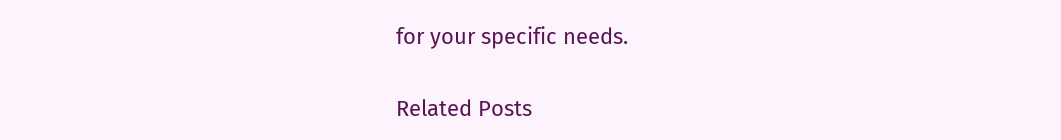for your specific needs.

Related Posts